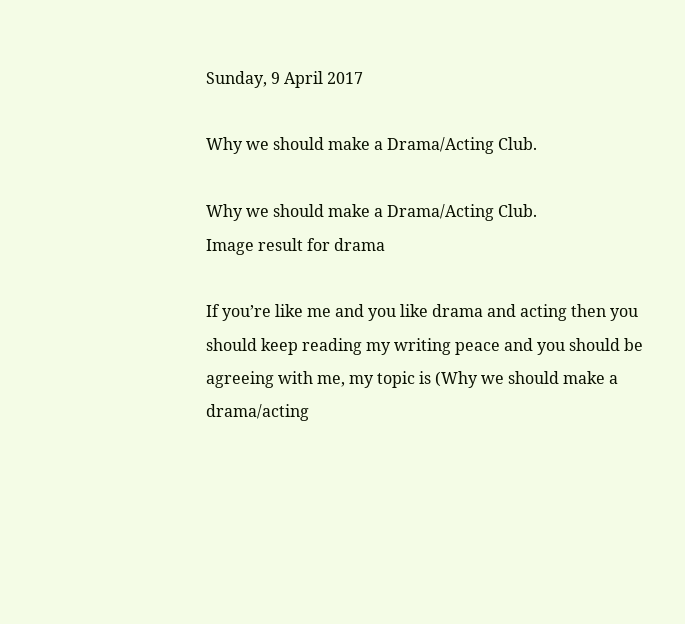Sunday, 9 April 2017

Why we should make a Drama/Acting Club.

Why we should make a Drama/Acting Club.
Image result for drama

If you’re like me and you like drama and acting then you should keep reading my writing peace and you should be agreeing with me, my topic is (Why we should make a drama/acting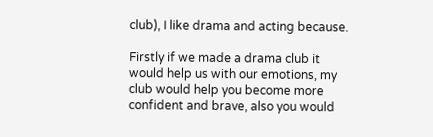club), I like drama and acting because.

Firstly if we made a drama club it would help us with our emotions, my club would help you become more confident and brave, also you would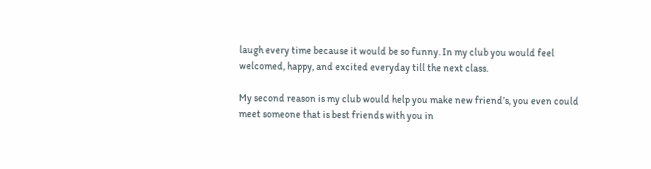laugh every time because it would be so funny. In my club you would feel welcomed, happy, and excited everyday till the next class.

My second reason is my club would help you make new friend’s, you even could meet someone that is best friends with you in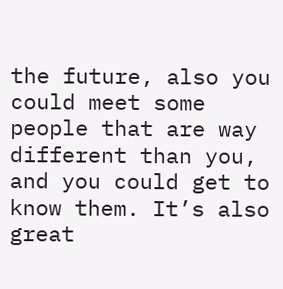the future, also you could meet some people that are way different than you, and you could get to know them. It’s also great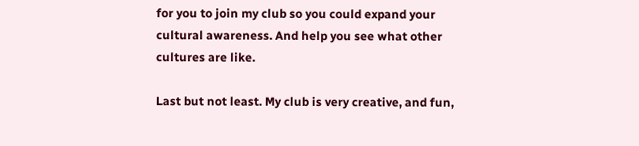for you to join my club so you could expand your cultural awareness. And help you see what other cultures are like.

Last but not least. My club is very creative, and fun,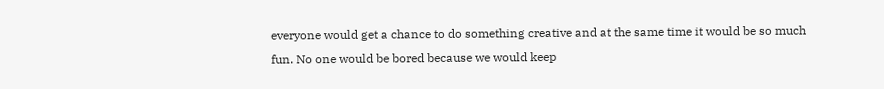everyone would get a chance to do something creative and at the same time it would be so much fun. No one would be bored because we would keep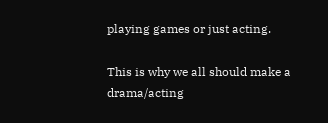playing games or just acting.

This is why we all should make a drama/acting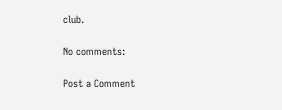club.

No comments:

Post a Comment